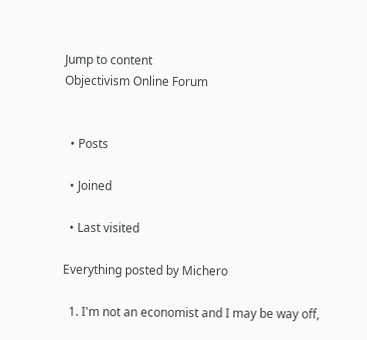Jump to content
Objectivism Online Forum


  • Posts

  • Joined

  • Last visited

Everything posted by Michero

  1. I'm not an economist and I may be way off,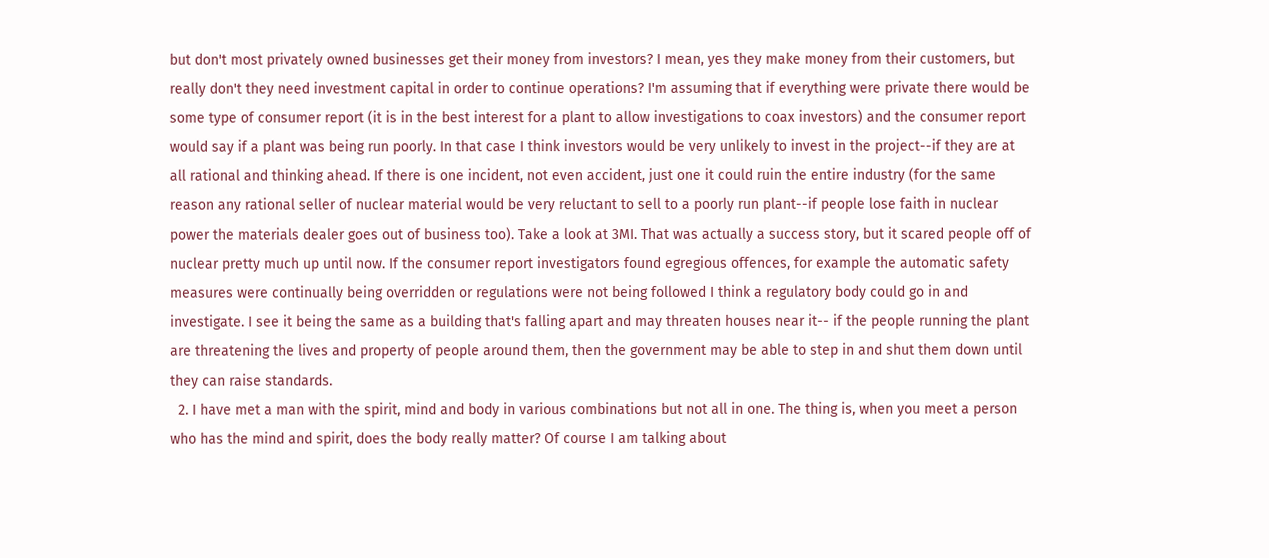but don't most privately owned businesses get their money from investors? I mean, yes they make money from their customers, but really don't they need investment capital in order to continue operations? I'm assuming that if everything were private there would be some type of consumer report (it is in the best interest for a plant to allow investigations to coax investors) and the consumer report would say if a plant was being run poorly. In that case I think investors would be very unlikely to invest in the project--if they are at all rational and thinking ahead. If there is one incident, not even accident, just one it could ruin the entire industry (for the same reason any rational seller of nuclear material would be very reluctant to sell to a poorly run plant--if people lose faith in nuclear power the materials dealer goes out of business too). Take a look at 3MI. That was actually a success story, but it scared people off of nuclear pretty much up until now. If the consumer report investigators found egregious offences, for example the automatic safety measures were continually being overridden or regulations were not being followed I think a regulatory body could go in and investigate. I see it being the same as a building that's falling apart and may threaten houses near it-- if the people running the plant are threatening the lives and property of people around them, then the government may be able to step in and shut them down until they can raise standards.
  2. I have met a man with the spirit, mind and body in various combinations but not all in one. The thing is, when you meet a person who has the mind and spirit, does the body really matter? Of course I am talking about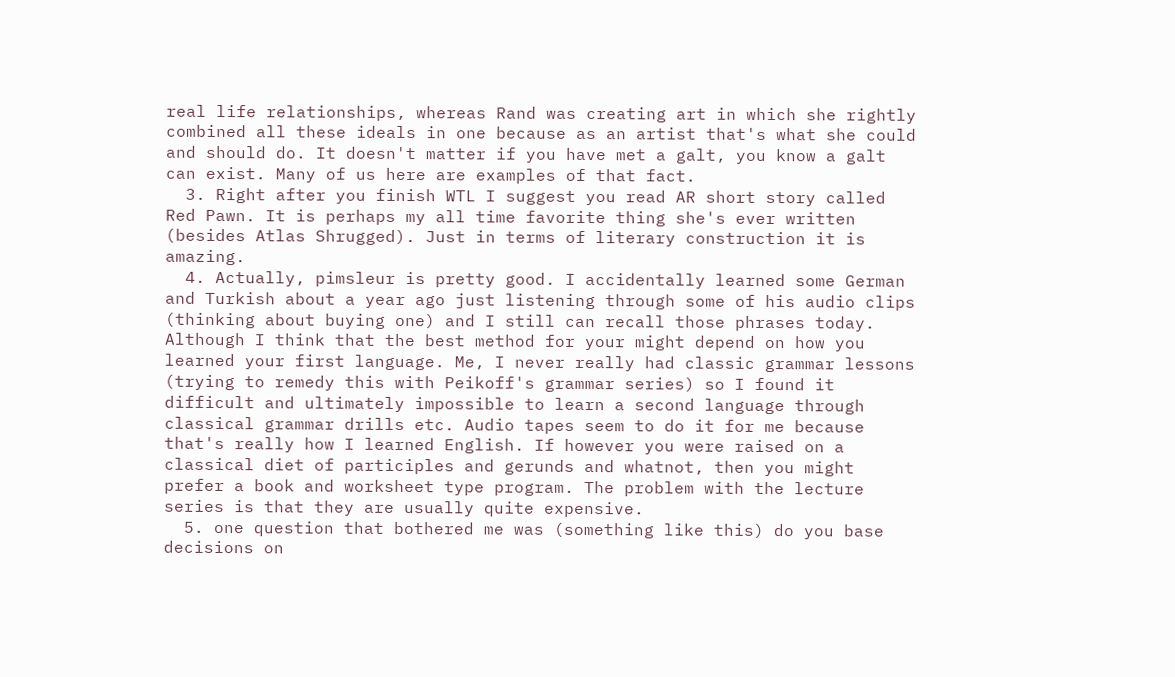real life relationships, whereas Rand was creating art in which she rightly combined all these ideals in one because as an artist that's what she could and should do. It doesn't matter if you have met a galt, you know a galt can exist. Many of us here are examples of that fact.
  3. Right after you finish WTL I suggest you read AR short story called Red Pawn. It is perhaps my all time favorite thing she's ever written (besides Atlas Shrugged). Just in terms of literary construction it is amazing.
  4. Actually, pimsleur is pretty good. I accidentally learned some German and Turkish about a year ago just listening through some of his audio clips (thinking about buying one) and I still can recall those phrases today. Although I think that the best method for your might depend on how you learned your first language. Me, I never really had classic grammar lessons (trying to remedy this with Peikoff's grammar series) so I found it difficult and ultimately impossible to learn a second language through classical grammar drills etc. Audio tapes seem to do it for me because that's really how I learned English. If however you were raised on a classical diet of participles and gerunds and whatnot, then you might prefer a book and worksheet type program. The problem with the lecture series is that they are usually quite expensive.
  5. one question that bothered me was (something like this) do you base decisions on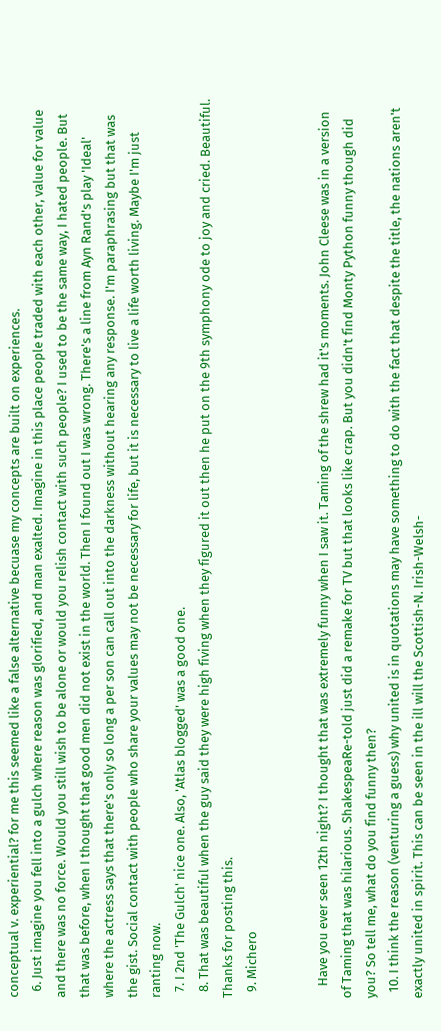conceptual v. experiential? for me this seemed like a false alternative becuase my concepts are built on experiences.
  6. Just imagine you fell into a gulch where reason was glorified, and man exalted. Imagine in this place people traded with each other, value for value and there was no force. Would you still wish to be alone or would you relish contact with such people? I used to be the same way, I hated people. But that was before, when I thought that good men did not exist in the world. Then I found out I was wrong. There's a line from Ayn Rand's play 'Ideal' where the actress says that there's only so long a per son can call out into the darkness without hearing any response. I'm paraphrasing but that was the gist. Social contact with people who share your values may not be necessary for life, but it is necessary to live a life worth living. Maybe I'm just ranting now.
  7. I 2nd 'The Gulch' nice one. Also, 'Atlas blogged' was a good one.
  8. That was beautiful when the guy said they were high fiving when they figured it out then he put on the 9th symphony ode to joy and cried. Beautiful. Thanks for posting this.
  9. Michero


    Have you ever seen 12th night? I thought that was extremely funny when I saw it. Taming of the shrew had it's moments. John Cleese was in a version of Taming that was hilarious. ShakespeaRe-told just did a remake for TV but that looks like crap. But you didn't find Monty Python funny though did you? So tell me, what do you find funny then?
  10. I think the reason (venturing a guess) why united is in quotations may have something to do with the fact that despite the title, the nations aren't exactly united in spirit. This can be seen in the ill will the Scottish-N. Irish-Welsh-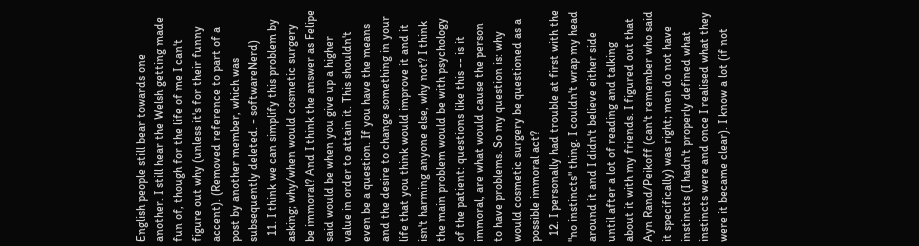English people still bear towards one another. I still hear the Welsh getting made fun of, though for the life of me I can't figure out why (unless it's for their funny accent). (Removed reference to part of a post by another member, which was subsequently deleted. - softwareNerd)
  11. I think we can simplify this problem by asking; why/when would cosmetic surgery be immoral? And I think the answer as Felipe said would be when you give up a higher value in order to attain it. This shouldn't even be a question. If you have the means and the desire to change something in your life that you think would improve it and it isn't harming anyone else, why not? I think the main problem would be with psychology of the patient: questions like this -- is it immoral, are what would cause the person to have problems. So my question is: why would cosmetic surgery be questioned as a possible immoral act?
  12. I personally had trouble at first with the "no instincts" thing. I couldn't wrap my head around it and I didn't believe either side until after a lot of reading and talking about it with my friends. I figured out that Ayn Rand/Peikoff (can't remember who said it specifically) was right; men do not have instincts (I hadn't properly defined what instincts were and once I realised what they were it became clear). I know a lot (if not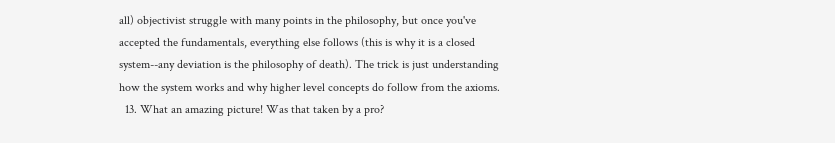all) objectivist struggle with many points in the philosophy, but once you've accepted the fundamentals, everything else follows (this is why it is a closed system--any deviation is the philosophy of death). The trick is just understanding how the system works and why higher level concepts do follow from the axioms.
  13. What an amazing picture! Was that taken by a pro?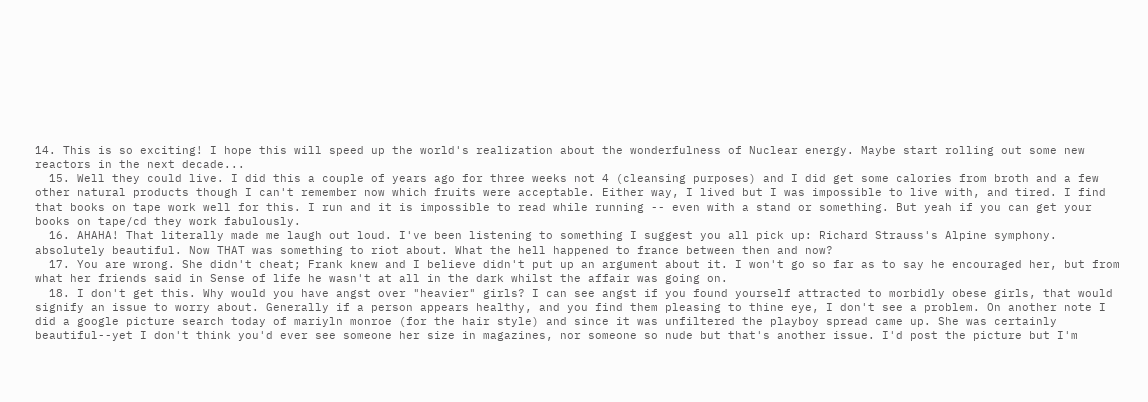14. This is so exciting! I hope this will speed up the world's realization about the wonderfulness of Nuclear energy. Maybe start rolling out some new reactors in the next decade...
  15. Well they could live. I did this a couple of years ago for three weeks not 4 (cleansing purposes) and I did get some calories from broth and a few other natural products though I can't remember now which fruits were acceptable. Either way, I lived but I was impossible to live with, and tired. I find that books on tape work well for this. I run and it is impossible to read while running -- even with a stand or something. But yeah if you can get your books on tape/cd they work fabulously.
  16. AHAHA! That literally made me laugh out loud. I've been listening to something I suggest you all pick up: Richard Strauss's Alpine symphony. absolutely beautiful. Now THAT was something to riot about. What the hell happened to france between then and now?
  17. You are wrong. She didn't cheat; Frank knew and I believe didn't put up an argument about it. I won't go so far as to say he encouraged her, but from what her friends said in Sense of life he wasn't at all in the dark whilst the affair was going on.
  18. I don't get this. Why would you have angst over "heavier" girls? I can see angst if you found yourself attracted to morbidly obese girls, that would signify an issue to worry about. Generally if a person appears healthy, and you find them pleasing to thine eye, I don't see a problem. On another note I did a google picture search today of mariyln monroe (for the hair style) and since it was unfiltered the playboy spread came up. She was certainly beautiful--yet I don't think you'd ever see someone her size in magazines, nor someone so nude but that's another issue. I'd post the picture but I'm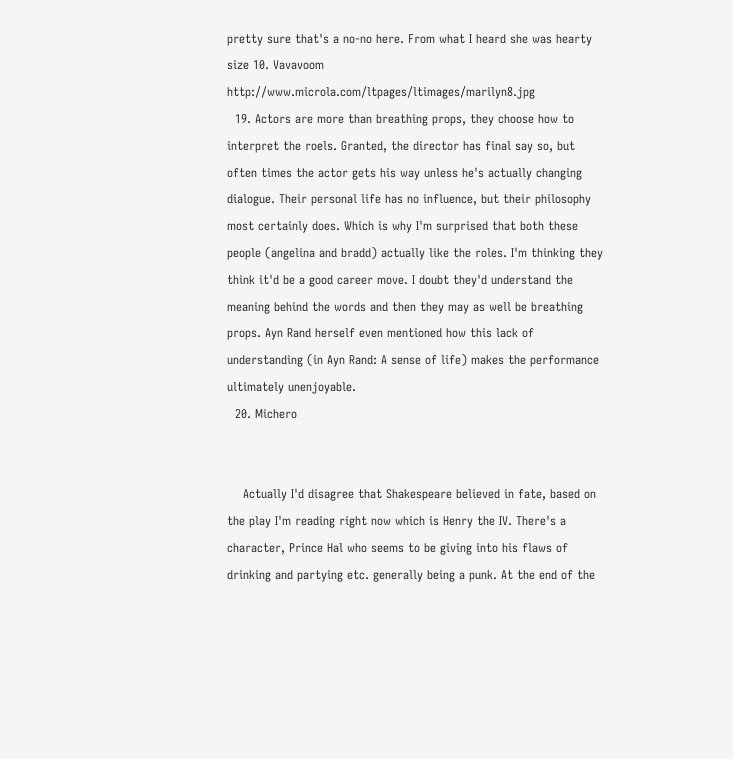pretty sure that's a no-no here. From what I heard she was hearty size 10. Vavavoom http://www.microla.com/ltpages/ltimages/marilyn8.jpg
  19. Actors are more than breathing props, they choose how to interpret the roels. Granted, the director has final say so, but often times the actor gets his way unless he's actually changing dialogue. Their personal life has no influence, but their philosophy most certainly does. Which is why I'm surprised that both these people (angelina and bradd) actually like the roles. I'm thinking they think it'd be a good career move. I doubt they'd understand the meaning behind the words and then they may as well be breathing props. Ayn Rand herself even mentioned how this lack of understanding (in Ayn Rand: A sense of life) makes the performance ultimately unenjoyable.
  20. Michero


    Actually I'd disagree that Shakespeare believed in fate, based on the play I'm reading right now which is Henry the IV. There's a character, Prince Hal who seems to be giving into his flaws of drinking and partying etc. generally being a punk. At the end of the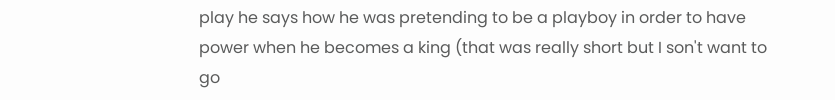play he says how he was pretending to be a playboy in order to have power when he becomes a king (that was really short but I son't want to go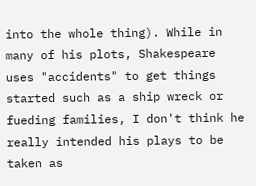into the whole thing). While in many of his plots, Shakespeare uses "accidents" to get things started such as a ship wreck or fueding families, I don't think he really intended his plays to be taken as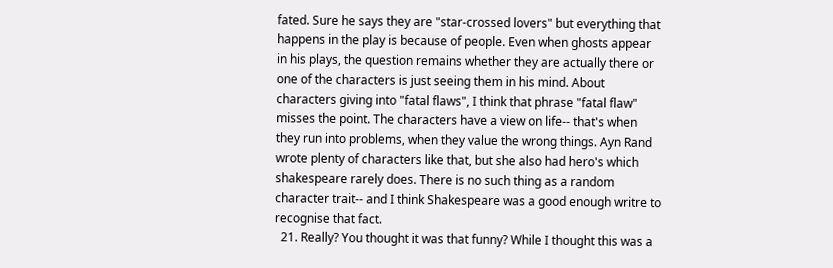fated. Sure he says they are "star-crossed lovers" but everything that happens in the play is because of people. Even when ghosts appear in his plays, the question remains whether they are actually there or one of the characters is just seeing them in his mind. About characters giving into "fatal flaws", I think that phrase "fatal flaw" misses the point. The characters have a view on life-- that's when they run into problems, when they value the wrong things. Ayn Rand wrote plenty of characters like that, but she also had hero's which shakespeare rarely does. There is no such thing as a random character trait-- and I think Shakespeare was a good enough writre to recognise that fact.
  21. Really? You thought it was that funny? While I thought this was a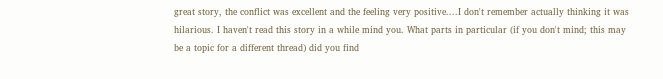great story, the conflict was excellent and the feeling very positive....I don't remember actually thinking it was hilarious. I haven't read this story in a while mind you. What parts in particular (if you don't mind; this may be a topic for a different thread) did you find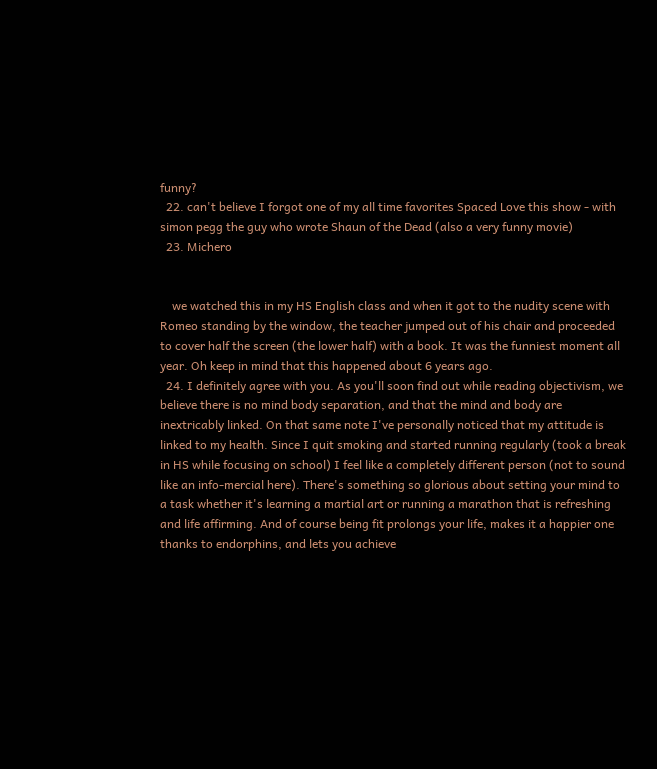funny?
  22. can't believe I forgot one of my all time favorites Spaced Love this show - with simon pegg the guy who wrote Shaun of the Dead (also a very funny movie)
  23. Michero


    we watched this in my HS English class and when it got to the nudity scene with Romeo standing by the window, the teacher jumped out of his chair and proceeded to cover half the screen (the lower half) with a book. It was the funniest moment all year. Oh keep in mind that this happened about 6 years ago.
  24. I definitely agree with you. As you'll soon find out while reading objectivism, we believe there is no mind body separation, and that the mind and body are inextricably linked. On that same note I've personally noticed that my attitude is linked to my health. Since I quit smoking and started running regularly (took a break in HS while focusing on school) I feel like a completely different person (not to sound like an info-mercial here). There's something so glorious about setting your mind to a task whether it's learning a martial art or running a marathon that is refreshing and life affirming. And of course being fit prolongs your life, makes it a happier one thanks to endorphins, and lets you achieve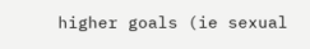higher goals (ie sexual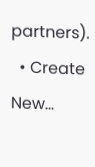partners).
  • Create New...